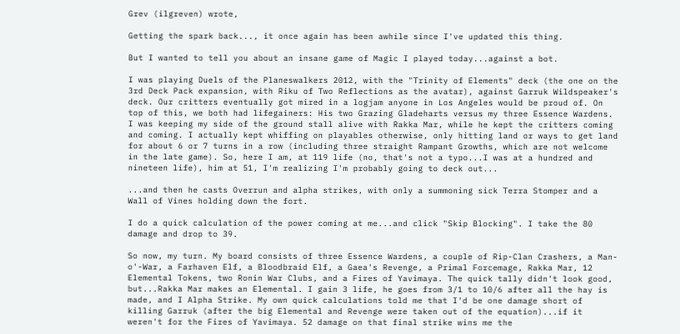Grev (ilgreven) wrote,

Getting the spark back..., it once again has been awhile since I've updated this thing.

But I wanted to tell you about an insane game of Magic I played today...against a bot.

I was playing Duels of the Planeswalkers 2012, with the "Trinity of Elements" deck (the one on the 3rd Deck Pack expansion, with Riku of Two Reflections as the avatar), against Garruk Wildspeaker's deck. Our critters eventually got mired in a logjam anyone in Los Angeles would be proud of. On top of this, we both had lifegainers: His two Grazing Gladeharts versus my three Essence Wardens. I was keeping my side of the ground stall alive with Rakka Mar, while he kept the critters coming and coming. I actually kept whiffing on playables otherwise, only hitting land or ways to get land for about 6 or 7 turns in a row (including three straight Rampant Growths, which are not welcome in the late game). So, here I am, at 119 life (no, that's not a typo...I was at a hundred and nineteen life), him at 51, I'm realizing I'm probably going to deck out...

...and then he casts Overrun and alpha strikes, with only a summoning sick Terra Stomper and a Wall of Vines holding down the fort.

I do a quick calculation of the power coming at me...and click "Skip Blocking". I take the 80 damage and drop to 39.

So now, my turn. My board consists of three Essence Wardens, a couple of Rip-Clan Crashers, a Man-o'-War, a Farhaven Elf, a Bloodbraid Elf, a Gaea's Revenge, a Primal Forcemage, Rakka Mar, 12 Elemental Tokens, two Ronin War Clubs, and a Fires of Yavimaya. The quick tally didn't look good, but...Rakka Mar makes an Elemental. I gain 3 life, he goes from 3/1 to 10/6 after all the hay is made, and I Alpha Strike. My own quick calculations told me that I'd be one damage short of killing Garruk (after the big Elemental and Revenge were taken out of the equation)...if it weren't for the Fires of Yavimaya. 52 damage on that final strike wins me the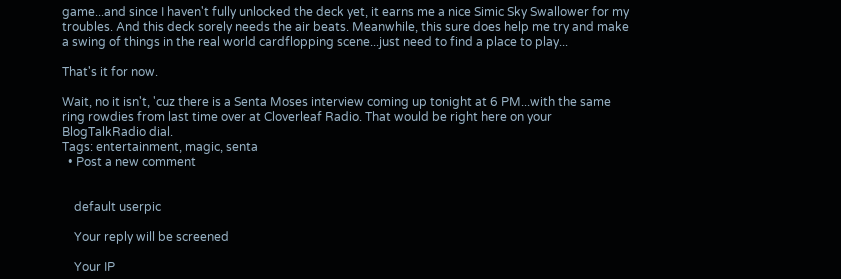game...and since I haven't fully unlocked the deck yet, it earns me a nice Simic Sky Swallower for my troubles. And this deck sorely needs the air beats. Meanwhile, this sure does help me try and make a swing of things in the real world cardflopping scene...just need to find a place to play...

That's it for now.

Wait, no it isn't, 'cuz there is a Senta Moses interview coming up tonight at 6 PM...with the same ring rowdies from last time over at Cloverleaf Radio. That would be right here on your BlogTalkRadio dial.
Tags: entertainment, magic, senta
  • Post a new comment


    default userpic

    Your reply will be screened

    Your IP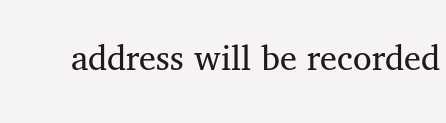address will be recorded